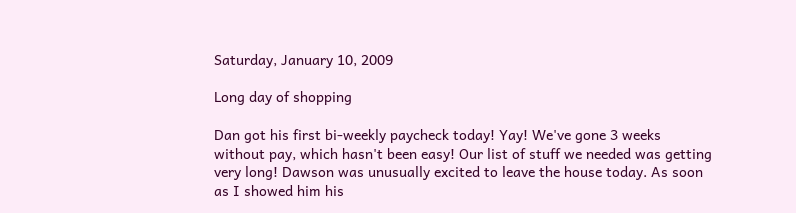Saturday, January 10, 2009

Long day of shopping

Dan got his first bi-weekly paycheck today! Yay! We've gone 3 weeks without pay, which hasn't been easy! Our list of stuff we needed was getting very long! Dawson was unusually excited to leave the house today. As soon as I showed him his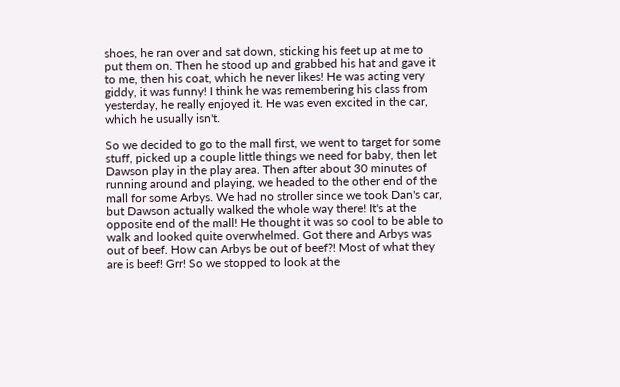shoes, he ran over and sat down, sticking his feet up at me to put them on. Then he stood up and grabbed his hat and gave it to me, then his coat, which he never likes! He was acting very giddy, it was funny! I think he was remembering his class from yesterday, he really enjoyed it. He was even excited in the car, which he usually isn't.

So we decided to go to the mall first, we went to target for some stuff, picked up a couple little things we need for baby, then let Dawson play in the play area. Then after about 30 minutes of running around and playing, we headed to the other end of the mall for some Arbys. We had no stroller since we took Dan's car, but Dawson actually walked the whole way there! It's at the opposite end of the mall! He thought it was so cool to be able to walk and looked quite overwhelmed. Got there and Arbys was out of beef. How can Arbys be out of beef?! Most of what they are is beef! Grr! So we stopped to look at the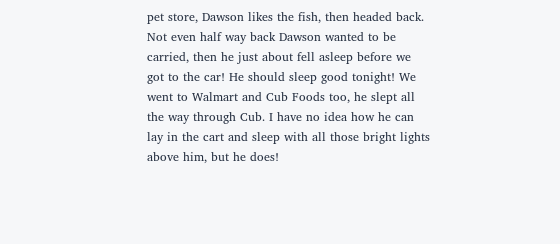pet store, Dawson likes the fish, then headed back. Not even half way back Dawson wanted to be carried, then he just about fell asleep before we got to the car! He should sleep good tonight! We went to Walmart and Cub Foods too, he slept all the way through Cub. I have no idea how he can lay in the cart and sleep with all those bright lights above him, but he does!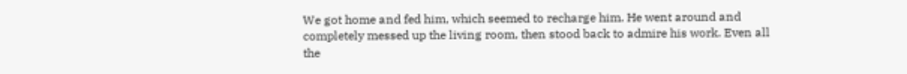We got home and fed him, which seemed to recharge him. He went around and completely messed up the living room, then stood back to admire his work. Even all the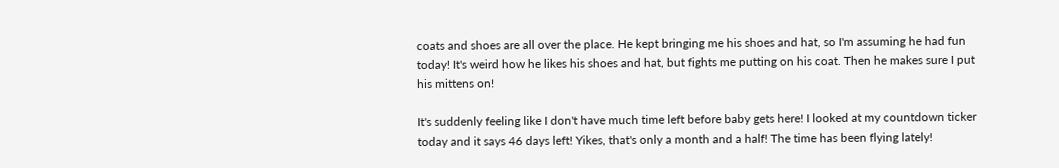coats and shoes are all over the place. He kept bringing me his shoes and hat, so I'm assuming he had fun today! It's weird how he likes his shoes and hat, but fights me putting on his coat. Then he makes sure I put his mittens on!

It's suddenly feeling like I don't have much time left before baby gets here! I looked at my countdown ticker today and it says 46 days left! Yikes, that's only a month and a half! The time has been flying lately!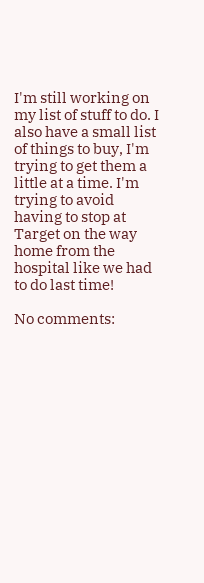I'm still working on my list of stuff to do. I also have a small list of things to buy, I'm trying to get them a little at a time. I'm trying to avoid having to stop at Target on the way home from the hospital like we had to do last time!

No comments: